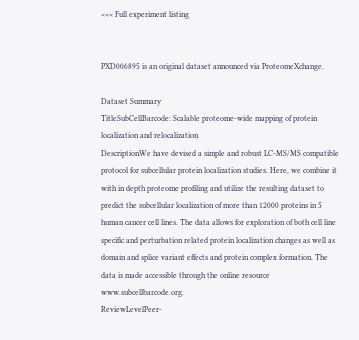<<< Full experiment listing


PXD006895 is an original dataset announced via ProteomeXchange.

Dataset Summary
TitleSubCellBarcode: Scalable proteome-wide mapping of protein localization and relocalization
DescriptionWe have devised a simple and robust LC-MS/MS compatible protocol for subcellular protein localization studies. Here, we combine it with in depth proteome profiling and utilize the resulting dataset to predict the subcellular localization of more than 12000 proteins in 5 human cancer cell lines. The data allows for exploration of both cell line specific and perturbation related protein localization changes as well as domain and splice variant effects and protein complex formation. The data is made accessible through the online resource www.subcellbarcode.org.
ReviewLevelPeer-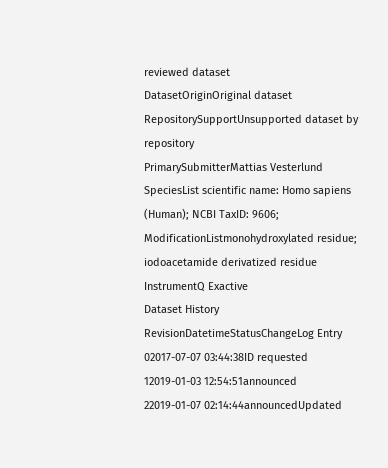reviewed dataset
DatasetOriginOriginal dataset
RepositorySupportUnsupported dataset by repository
PrimarySubmitterMattias Vesterlund
SpeciesList scientific name: Homo sapiens (Human); NCBI TaxID: 9606;
ModificationListmonohydroxylated residue; iodoacetamide derivatized residue
InstrumentQ Exactive
Dataset History
RevisionDatetimeStatusChangeLog Entry
02017-07-07 03:44:38ID requested
12019-01-03 12:54:51announced
22019-01-07 02:14:44announcedUpdated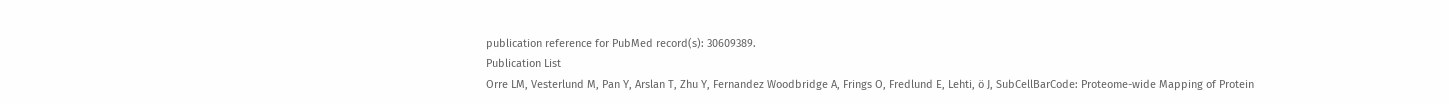publication reference for PubMed record(s): 30609389.
Publication List
Orre LM, Vesterlund M, Pan Y, Arslan T, Zhu Y, Fernandez Woodbridge A, Frings O, Fredlund E, Lehti, ö J, SubCellBarCode: Proteome-wide Mapping of Protein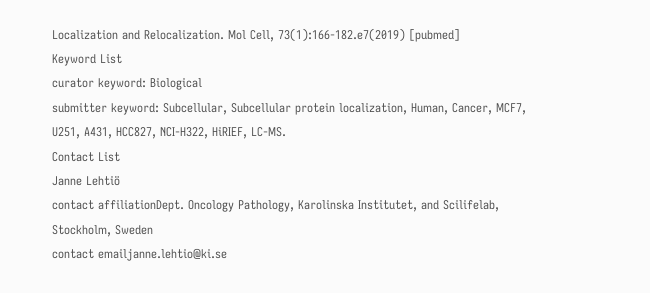Localization and Relocalization. Mol Cell, 73(1):166-182.e7(2019) [pubmed]
Keyword List
curator keyword: Biological
submitter keyword: Subcellular, Subcellular protein localization, Human, Cancer, MCF7, U251, A431, HCC827, NCI-H322, HiRIEF, LC-MS.
Contact List
Janne Lehtiö
contact affiliationDept. Oncology Pathology, Karolinska Institutet, and Scilifelab, Stockholm, Sweden
contact emailjanne.lehtio@ki.se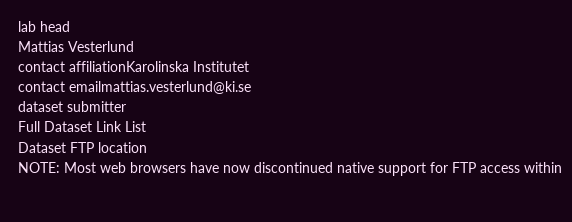lab head
Mattias Vesterlund
contact affiliationKarolinska Institutet
contact emailmattias.vesterlund@ki.se
dataset submitter
Full Dataset Link List
Dataset FTP location
NOTE: Most web browsers have now discontinued native support for FTP access within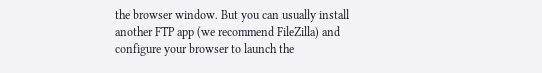the browser window. But you can usually install another FTP app (we recommend FileZilla) and configure your browser to launch the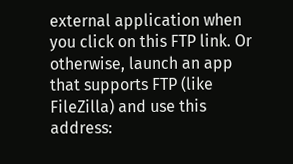external application when you click on this FTP link. Or otherwise, launch an app that supports FTP (like FileZilla) and use this address: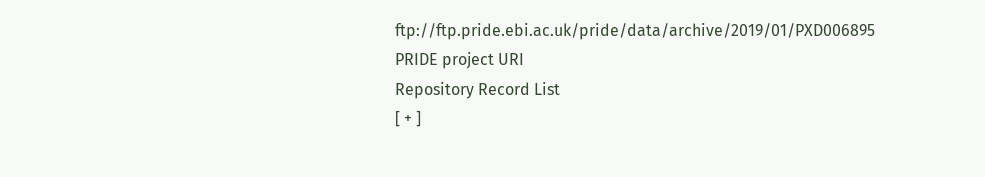ftp://ftp.pride.ebi.ac.uk/pride/data/archive/2019/01/PXD006895
PRIDE project URI
Repository Record List
[ + ]